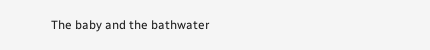The baby and the bathwater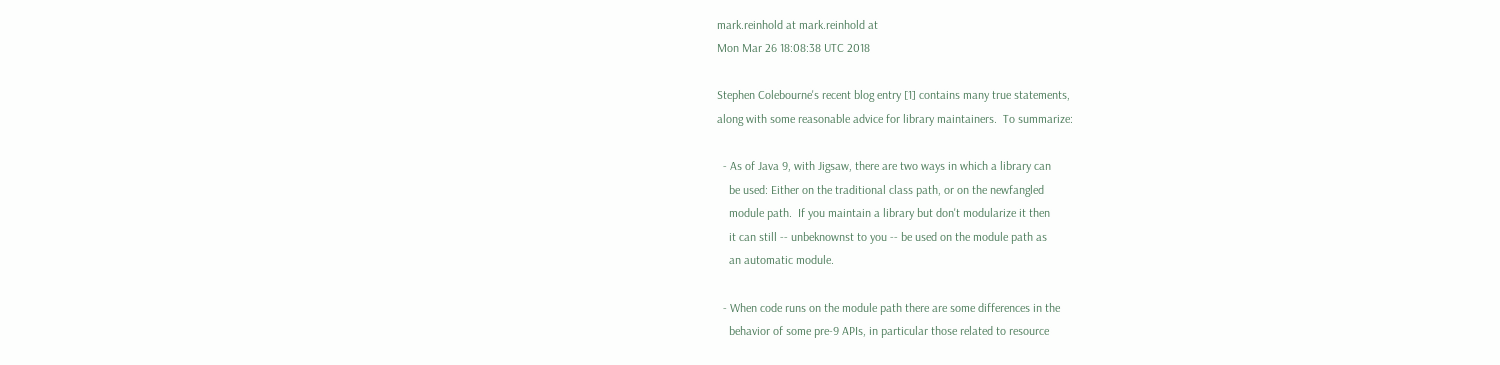mark.reinhold at mark.reinhold at
Mon Mar 26 18:08:38 UTC 2018

Stephen Colebourne's recent blog entry [1] contains many true statements,
along with some reasonable advice for library maintainers.  To summarize:

  - As of Java 9, with Jigsaw, there are two ways in which a library can
    be used: Either on the traditional class path, or on the newfangled
    module path.  If you maintain a library but don't modularize it then
    it can still -- unbeknownst to you -- be used on the module path as
    an automatic module.

  - When code runs on the module path there are some differences in the
    behavior of some pre-9 APIs, in particular those related to resource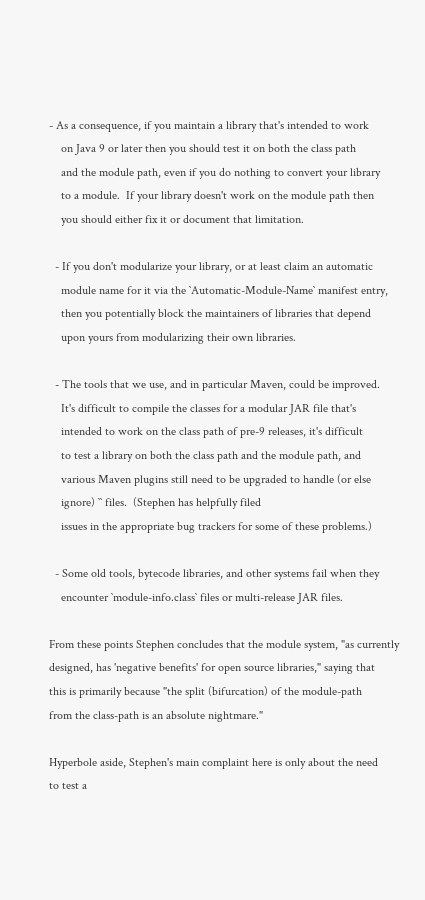- As a consequence, if you maintain a library that's intended to work
    on Java 9 or later then you should test it on both the class path
    and the module path, even if you do nothing to convert your library
    to a module.  If your library doesn't work on the module path then
    you should either fix it or document that limitation.

  - If you don't modularize your library, or at least claim an automatic
    module name for it via the `Automatic-Module-Name` manifest entry,
    then you potentially block the maintainers of libraries that depend
    upon yours from modularizing their own libraries.

  - The tools that we use, and in particular Maven, could be improved.
    It's difficult to compile the classes for a modular JAR file that's
    intended to work on the class path of pre-9 releases, it's difficult
    to test a library on both the class path and the module path, and
    various Maven plugins still need to be upgraded to handle (or else
    ignore) `` files.  (Stephen has helpfully filed
    issues in the appropriate bug trackers for some of these problems.)

  - Some old tools, bytecode libraries, and other systems fail when they
    encounter `module-info.class` files or multi-release JAR files.

From these points Stephen concludes that the module system, "as currently
designed, has 'negative benefits' for open source libraries," saying that
this is primarily because "the split (bifurcation) of the module-path
from the class-path is an absolute nightmare."

Hyperbole aside, Stephen's main complaint here is only about the need
to test a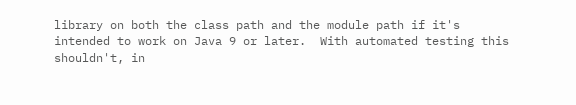library on both the class path and the module path if it's
intended to work on Java 9 or later.  With automated testing this
shouldn't, in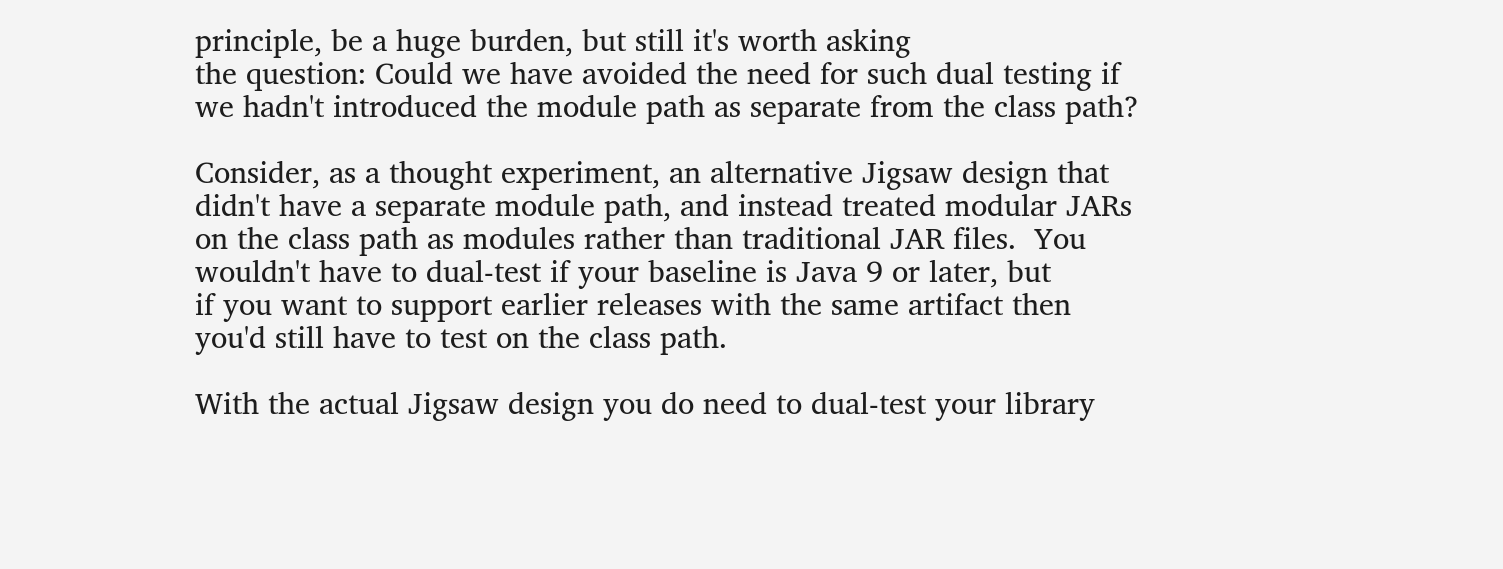principle, be a huge burden, but still it's worth asking
the question: Could we have avoided the need for such dual testing if
we hadn't introduced the module path as separate from the class path?

Consider, as a thought experiment, an alternative Jigsaw design that
didn't have a separate module path, and instead treated modular JARs
on the class path as modules rather than traditional JAR files.  You
wouldn't have to dual-test if your baseline is Java 9 or later, but
if you want to support earlier releases with the same artifact then
you'd still have to test on the class path.

With the actual Jigsaw design you do need to dual-test your library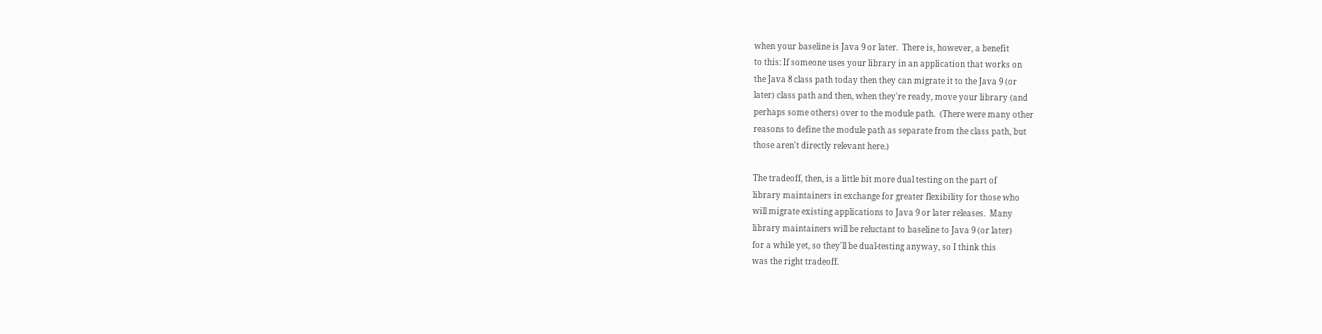when your baseline is Java 9 or later.  There is, however, a benefit
to this: If someone uses your library in an application that works on
the Java 8 class path today then they can migrate it to the Java 9 (or
later) class path and then, when they're ready, move your library (and
perhaps some others) over to the module path.  (There were many other
reasons to define the module path as separate from the class path, but
those aren't directly relevant here.)

The tradeoff, then, is a little bit more dual testing on the part of
library maintainers in exchange for greater flexibility for those who
will migrate existing applications to Java 9 or later releases.  Many
library maintainers will be reluctant to baseline to Java 9 (or later)
for a while yet, so they'll be dual-testing anyway, so I think this
was the right tradeoff.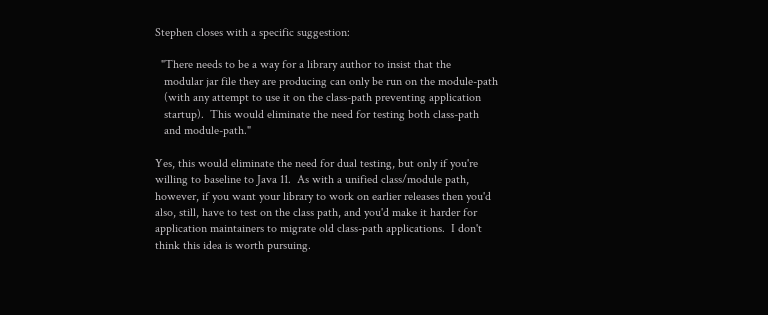Stephen closes with a specific suggestion:

  "There needs to be a way for a library author to insist that the
   modular jar file they are producing can only be run on the module-path
   (with any attempt to use it on the class-path preventing application
   startup).  This would eliminate the need for testing both class-path
   and module-path."

Yes, this would eliminate the need for dual testing, but only if you're
willing to baseline to Java 11.  As with a unified class/module path,
however, if you want your library to work on earlier releases then you'd
also, still, have to test on the class path, and you'd make it harder for
application maintainers to migrate old class-path applications.  I don't
think this idea is worth pursuing.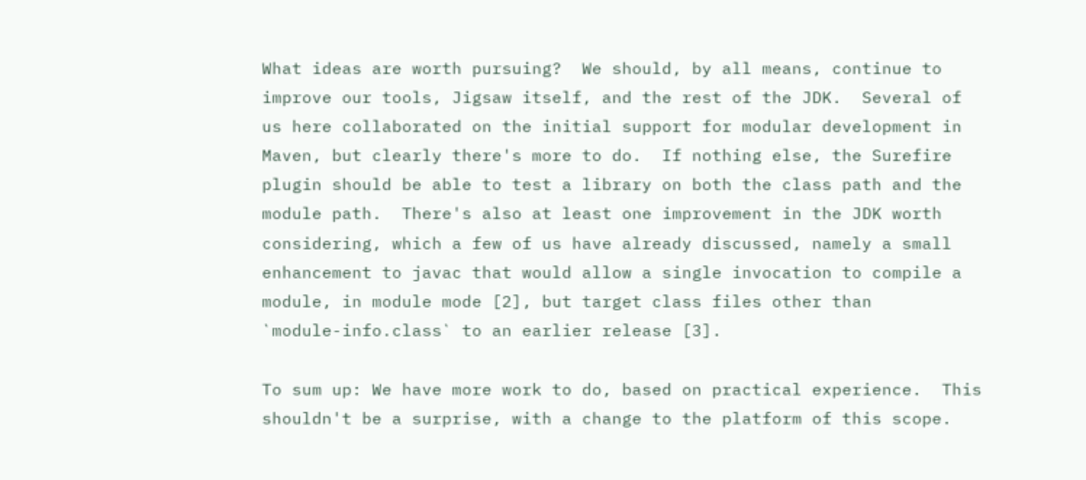What ideas are worth pursuing?  We should, by all means, continue to
improve our tools, Jigsaw itself, and the rest of the JDK.  Several of
us here collaborated on the initial support for modular development in
Maven, but clearly there's more to do.  If nothing else, the Surefire
plugin should be able to test a library on both the class path and the
module path.  There's also at least one improvement in the JDK worth
considering, which a few of us have already discussed, namely a small
enhancement to javac that would allow a single invocation to compile a
module, in module mode [2], but target class files other than
`module-info.class` to an earlier release [3].

To sum up: We have more work to do, based on practical experience.  This
shouldn't be a surprise, with a change to the platform of this scope.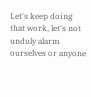Let's keep doing that work, let's not unduly alarm ourselves or anyone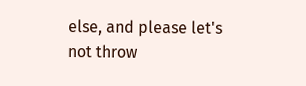else, and please let's not throw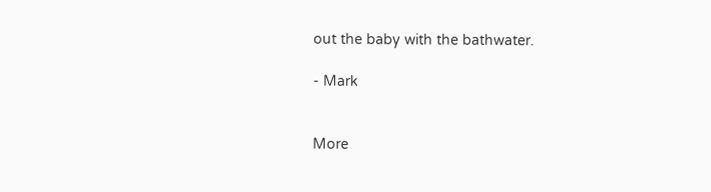out the baby with the bathwater.

- Mark


More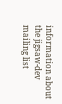information about the jigsaw-dev mailing list